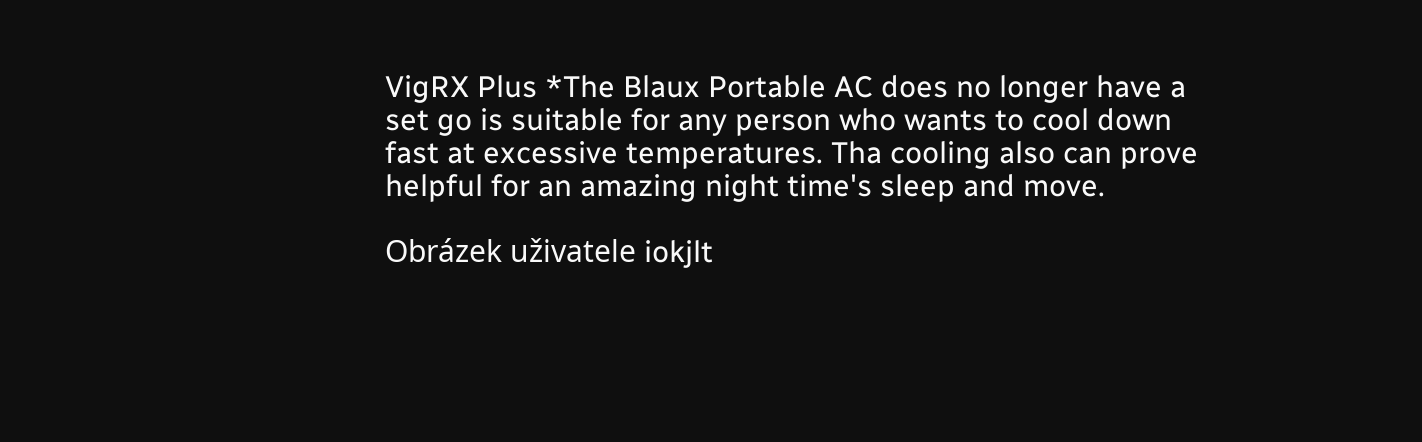VigRX Plus *The Blaux Portable AC does no longer have a set go is suitable for any person who wants to cool down fast at excessive temperatures. Tha cooling also can prove helpful for an amazing night time's sleep and move.

Obrázek uživatele iokjlt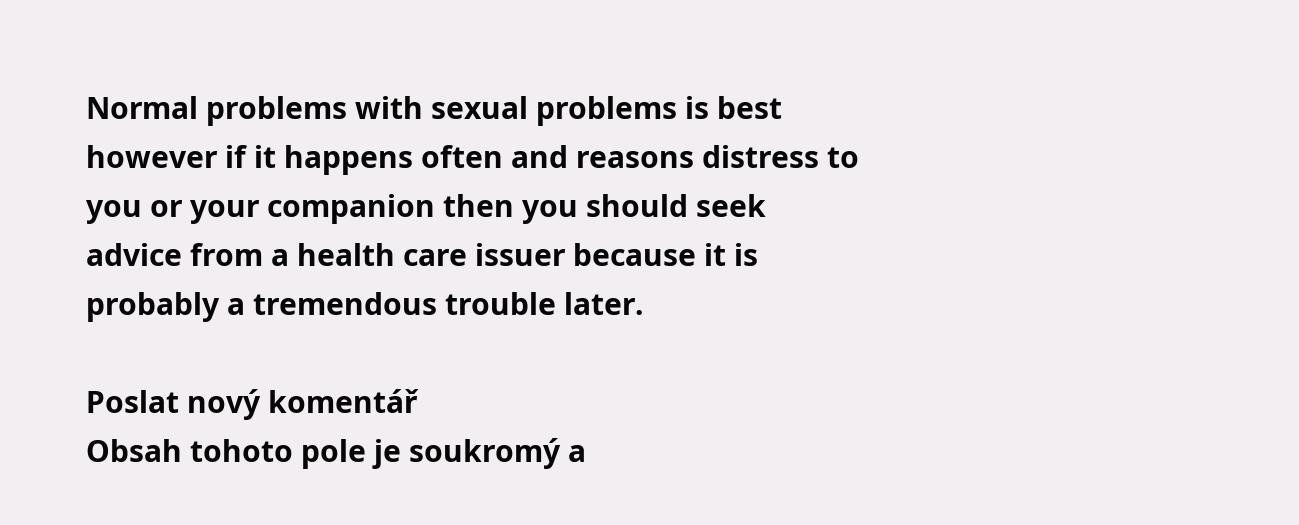Normal problems with sexual problems is best however if it happens often and reasons distress to you or your companion then you should seek advice from a health care issuer because it is probably a tremendous trouble later.

Poslat nový komentář
Obsah tohoto pole je soukromý a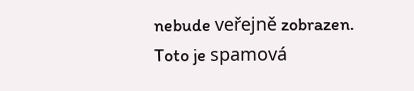nebude veřejně zobrazen.
Toto je spamová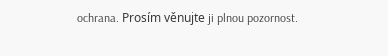ochrana. Prosím věnujte ji plnou pozornost.